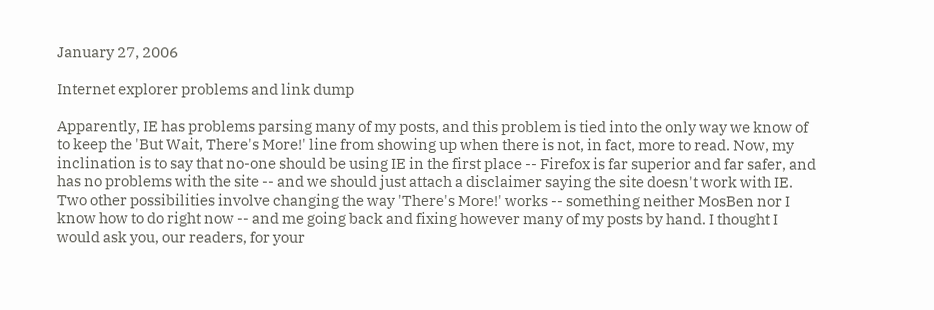January 27, 2006

Internet explorer problems and link dump

Apparently, IE has problems parsing many of my posts, and this problem is tied into the only way we know of to keep the 'But Wait, There's More!' line from showing up when there is not, in fact, more to read. Now, my inclination is to say that no-one should be using IE in the first place -- Firefox is far superior and far safer, and has no problems with the site -- and we should just attach a disclaimer saying the site doesn't work with IE. Two other possibilities involve changing the way 'There's More!' works -- something neither MosBen nor I know how to do right now -- and me going back and fixing however many of my posts by hand. I thought I would ask you, our readers, for your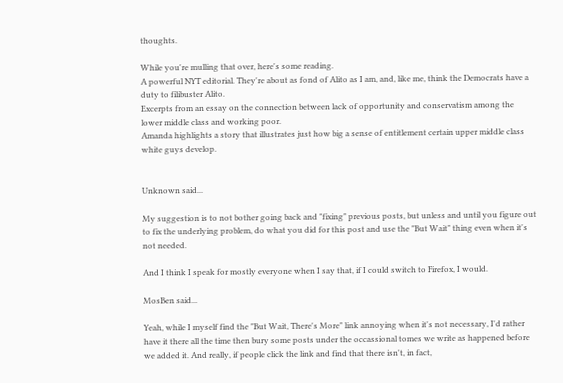thoughts.

While you're mulling that over, here's some reading.
A powerful NYT editorial. They're about as fond of Alito as I am, and, like me, think the Democrats have a duty to filibuster Alito.
Excerpts from an essay on the connection between lack of opportunity and conservatism among the lower middle class and working poor.
Amanda highlights a story that illustrates just how big a sense of entitlement certain upper middle class white guys develop.


Unknown said...

My suggestion is to not bother going back and "fixing" previous posts, but unless and until you figure out to fix the underlying problem, do what you did for this post and use the "But Wait" thing even when it's not needed.

And I think I speak for mostly everyone when I say that, if I could switch to Firefox, I would.

MosBen said...

Yeah, while I myself find the "But Wait, There's More" link annoying when it's not necessary, I'd rather have it there all the time then bury some posts under the occassional tomes we write as happened before we added it. And really, if people click the link and find that there isn't, in fact,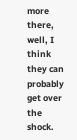more there, well, I think they can probably get over the shock.